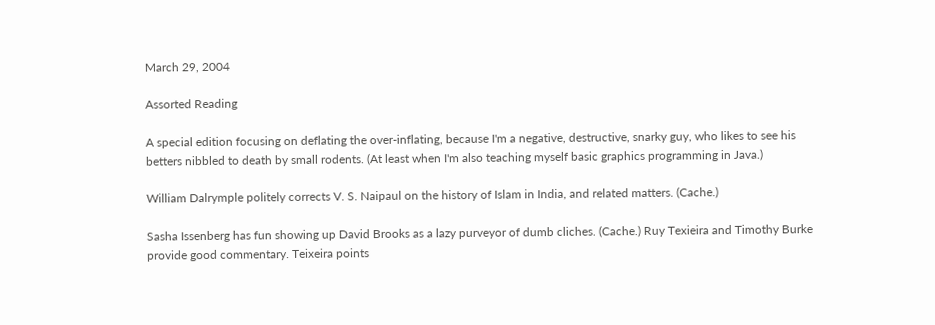March 29, 2004

Assorted Reading

A special edition focusing on deflating the over-inflating, because I'm a negative, destructive, snarky guy, who likes to see his betters nibbled to death by small rodents. (At least when I'm also teaching myself basic graphics programming in Java.)

William Dalrymple politely corrects V. S. Naipaul on the history of Islam in India, and related matters. (Cache.)

Sasha Issenberg has fun showing up David Brooks as a lazy purveyor of dumb cliches. (Cache.) Ruy Texieira and Timothy Burke provide good commentary. Teixeira points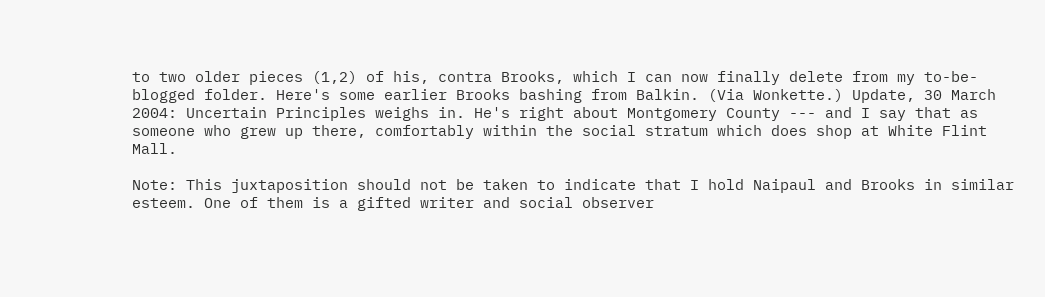to two older pieces (1,2) of his, contra Brooks, which I can now finally delete from my to-be-blogged folder. Here's some earlier Brooks bashing from Balkin. (Via Wonkette.) Update, 30 March 2004: Uncertain Principles weighs in. He's right about Montgomery County --- and I say that as someone who grew up there, comfortably within the social stratum which does shop at White Flint Mall.

Note: This juxtaposition should not be taken to indicate that I hold Naipaul and Brooks in similar esteem. One of them is a gifted writer and social observer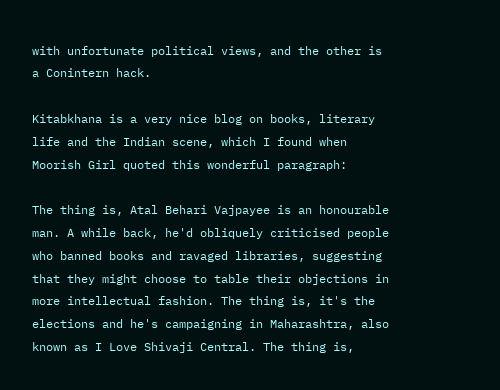with unfortunate political views, and the other is a Conintern hack.

Kitabkhana is a very nice blog on books, literary life and the Indian scene, which I found when Moorish Girl quoted this wonderful paragraph:

The thing is, Atal Behari Vajpayee is an honourable man. A while back, he'd obliquely criticised people who banned books and ravaged libraries, suggesting that they might choose to table their objections in more intellectual fashion. The thing is, it's the elections and he's campaigning in Maharashtra, also known as I Love Shivaji Central. The thing is,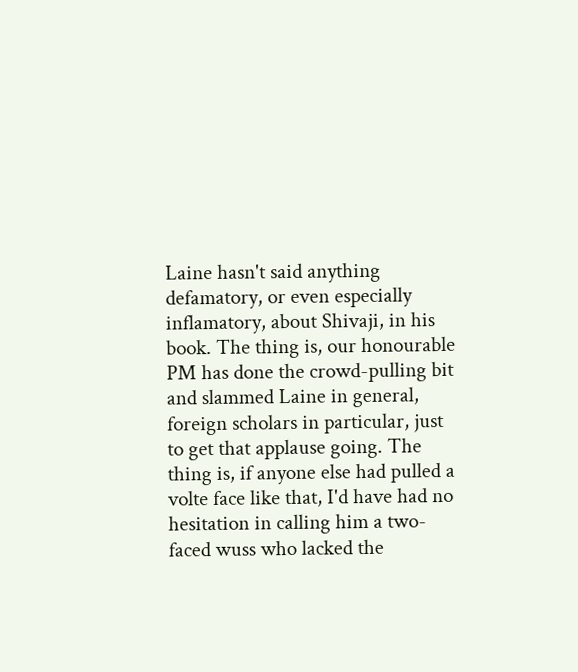Laine hasn't said anything defamatory, or even especially inflamatory, about Shivaji, in his book. The thing is, our honourable PM has done the crowd-pulling bit and slammed Laine in general, foreign scholars in particular, just to get that applause going. The thing is, if anyone else had pulled a volte face like that, I'd have had no hesitation in calling him a two-faced wuss who lacked the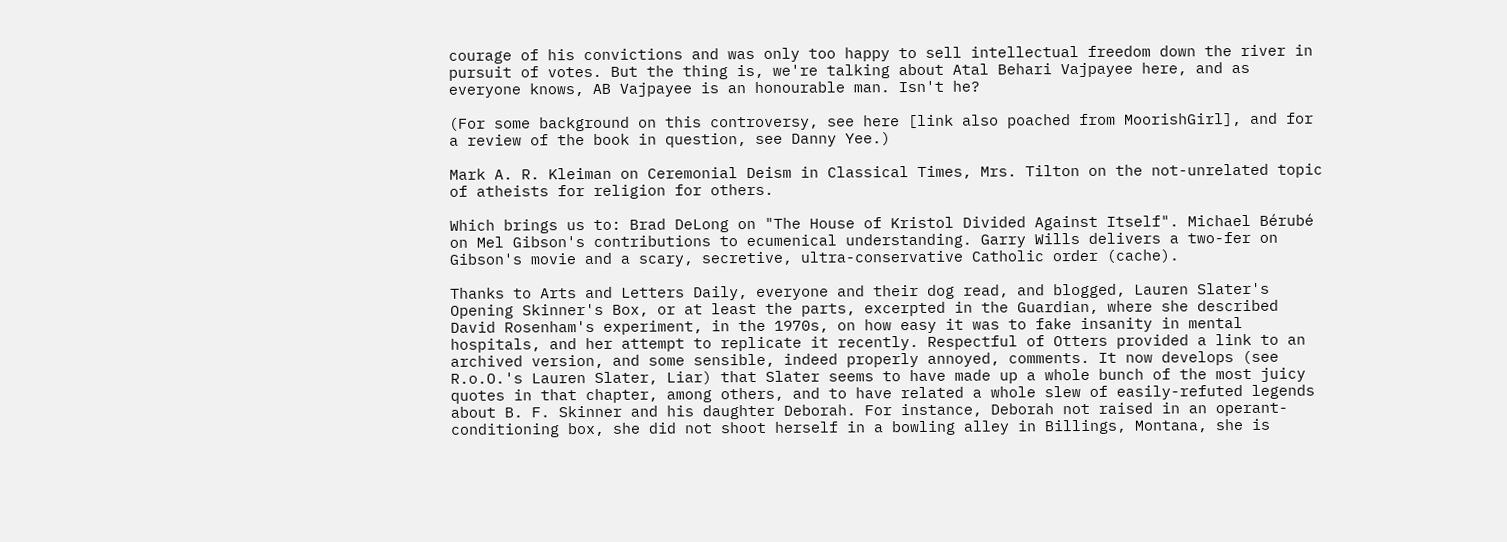courage of his convictions and was only too happy to sell intellectual freedom down the river in pursuit of votes. But the thing is, we're talking about Atal Behari Vajpayee here, and as everyone knows, AB Vajpayee is an honourable man. Isn't he?

(For some background on this controversy, see here [link also poached from MoorishGirl], and for a review of the book in question, see Danny Yee.)

Mark A. R. Kleiman on Ceremonial Deism in Classical Times, Mrs. Tilton on the not-unrelated topic of atheists for religion for others.

Which brings us to: Brad DeLong on "The House of Kristol Divided Against Itself". Michael Bérubé on Mel Gibson's contributions to ecumenical understanding. Garry Wills delivers a two-fer on Gibson's movie and a scary, secretive, ultra-conservative Catholic order (cache).

Thanks to Arts and Letters Daily, everyone and their dog read, and blogged, Lauren Slater's Opening Skinner's Box, or at least the parts, excerpted in the Guardian, where she described David Rosenham's experiment, in the 1970s, on how easy it was to fake insanity in mental hospitals, and her attempt to replicate it recently. Respectful of Otters provided a link to an archived version, and some sensible, indeed properly annoyed, comments. It now develops (see R.o.O.'s Lauren Slater, Liar) that Slater seems to have made up a whole bunch of the most juicy quotes in that chapter, among others, and to have related a whole slew of easily-refuted legends about B. F. Skinner and his daughter Deborah. For instance, Deborah not raised in an operant-conditioning box, she did not shoot herself in a bowling alley in Billings, Montana, she is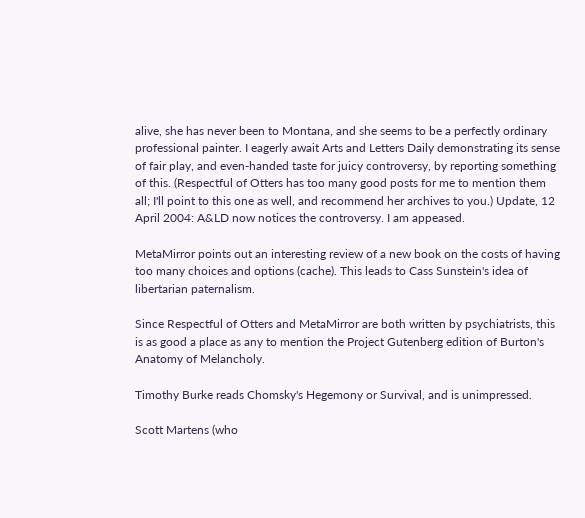alive, she has never been to Montana, and she seems to be a perfectly ordinary professional painter. I eagerly await Arts and Letters Daily demonstrating its sense of fair play, and even-handed taste for juicy controversy, by reporting something of this. (Respectful of Otters has too many good posts for me to mention them all; I'll point to this one as well, and recommend her archives to you.) Update, 12 April 2004: A&LD now notices the controversy. I am appeased.

MetaMirror points out an interesting review of a new book on the costs of having too many choices and options (cache). This leads to Cass Sunstein's idea of libertarian paternalism.

Since Respectful of Otters and MetaMirror are both written by psychiatrists, this is as good a place as any to mention the Project Gutenberg edition of Burton's Anatomy of Melancholy.

Timothy Burke reads Chomsky's Hegemony or Survival, and is unimpressed.

Scott Martens (who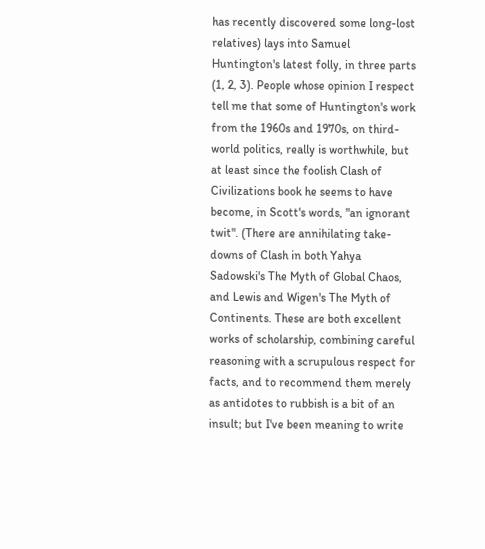has recently discovered some long-lost relatives) lays into Samuel Huntington's latest folly, in three parts (1, 2, 3). People whose opinion I respect tell me that some of Huntington's work from the 1960s and 1970s, on third-world politics, really is worthwhile, but at least since the foolish Clash of Civilizations book he seems to have become, in Scott's words, "an ignorant twit". (There are annihilating take-downs of Clash in both Yahya Sadowski's The Myth of Global Chaos, and Lewis and Wigen's The Myth of Continents. These are both excellent works of scholarship, combining careful reasoning with a scrupulous respect for facts, and to recommend them merely as antidotes to rubbish is a bit of an insult; but I've been meaning to write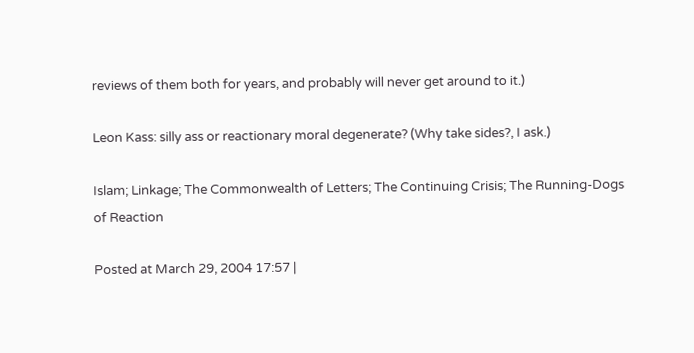reviews of them both for years, and probably will never get around to it.)

Leon Kass: silly ass or reactionary moral degenerate? (Why take sides?, I ask.)

Islam; Linkage; The Commonwealth of Letters; The Continuing Crisis; The Running-Dogs of Reaction

Posted at March 29, 2004 17:57 |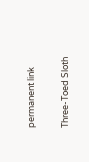permanent link

Three-Toed Sloth